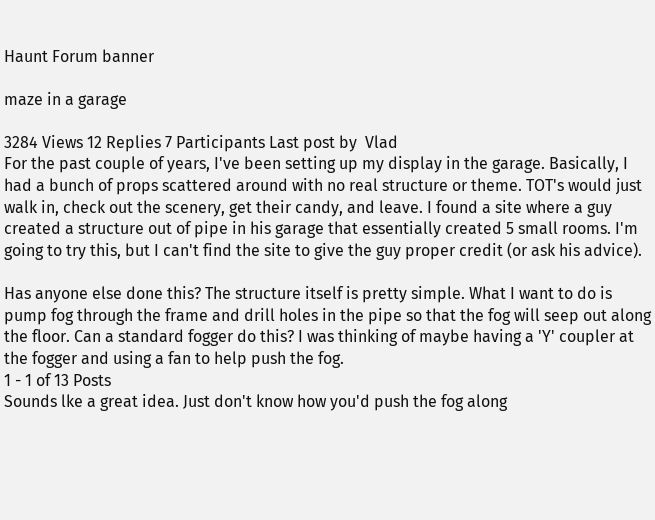Haunt Forum banner

maze in a garage

3284 Views 12 Replies 7 Participants Last post by  Vlad
For the past couple of years, I've been setting up my display in the garage. Basically, I had a bunch of props scattered around with no real structure or theme. TOT's would just walk in, check out the scenery, get their candy, and leave. I found a site where a guy created a structure out of pipe in his garage that essentially created 5 small rooms. I'm going to try this, but I can't find the site to give the guy proper credit (or ask his advice).

Has anyone else done this? The structure itself is pretty simple. What I want to do is pump fog through the frame and drill holes in the pipe so that the fog will seep out along the floor. Can a standard fogger do this? I was thinking of maybe having a 'Y' coupler at the fogger and using a fan to help push the fog.
1 - 1 of 13 Posts
Sounds lke a great idea. Just don't know how you'd push the fog along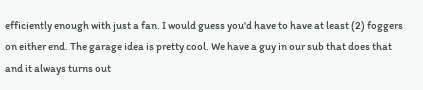efficiently enough with just a fan. I would guess you'd have to have at least (2) foggers on either end. The garage idea is pretty cool. We have a guy in our sub that does that and it always turns out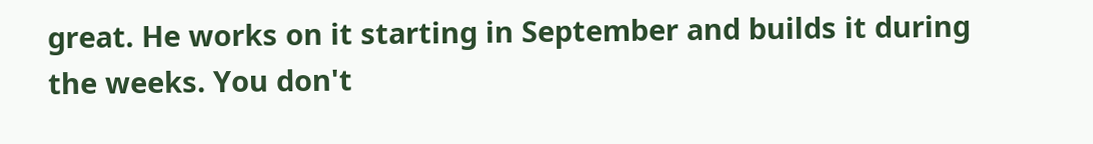great. He works on it starting in September and builds it during the weeks. You don't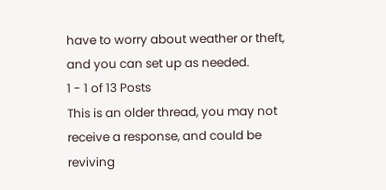have to worry about weather or theft, and you can set up as needed.
1 - 1 of 13 Posts
This is an older thread, you may not receive a response, and could be reviving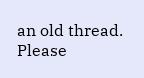an old thread. Please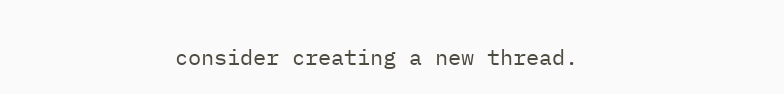consider creating a new thread.